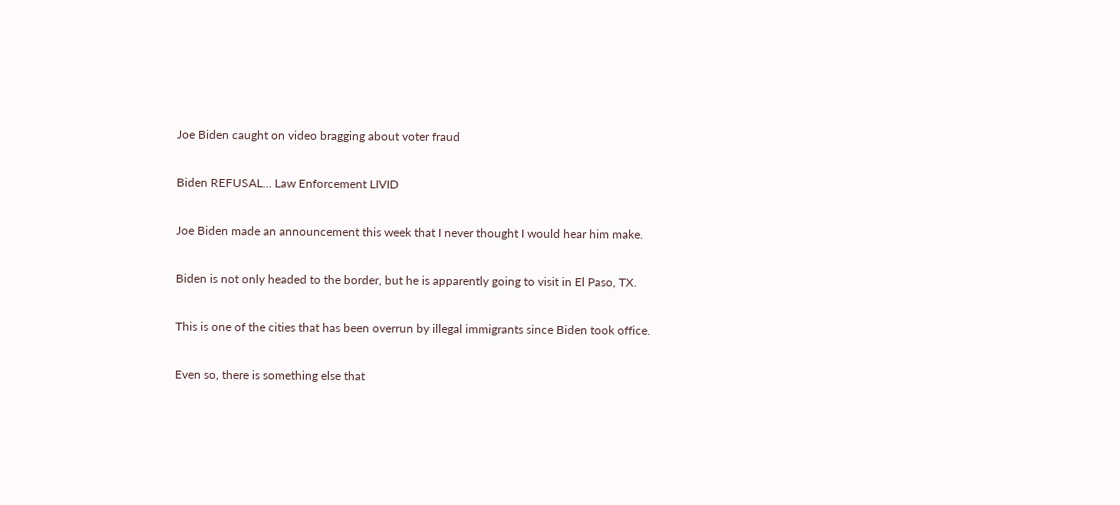Joe Biden caught on video bragging about voter fraud

Biden REFUSAL… Law Enforcement LIVID

Joe Biden made an announcement this week that I never thought I would hear him make.

Biden is not only headed to the border, but he is apparently going to visit in El Paso, TX.

This is one of the cities that has been overrun by illegal immigrants since Biden took office.

Even so, there is something else that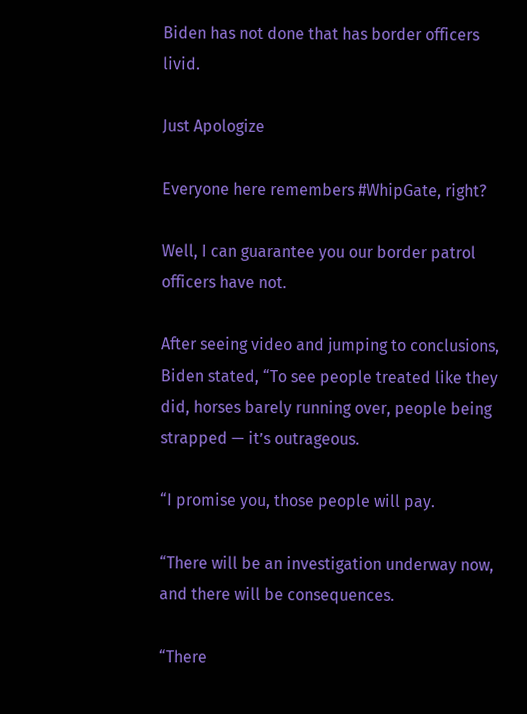Biden has not done that has border officers livid.

Just Apologize

Everyone here remembers #WhipGate, right?

Well, I can guarantee you our border patrol officers have not.

After seeing video and jumping to conclusions, Biden stated, “To see people treated like they did, horses barely running over, people being strapped — it’s outrageous.

“I promise you, those people will pay.

“There will be an investigation underway now, and there will be consequences.

“There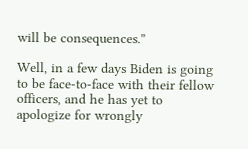will be consequences.”

Well, in a few days Biden is going to be face-to-face with their fellow officers, and he has yet to apologize for wrongly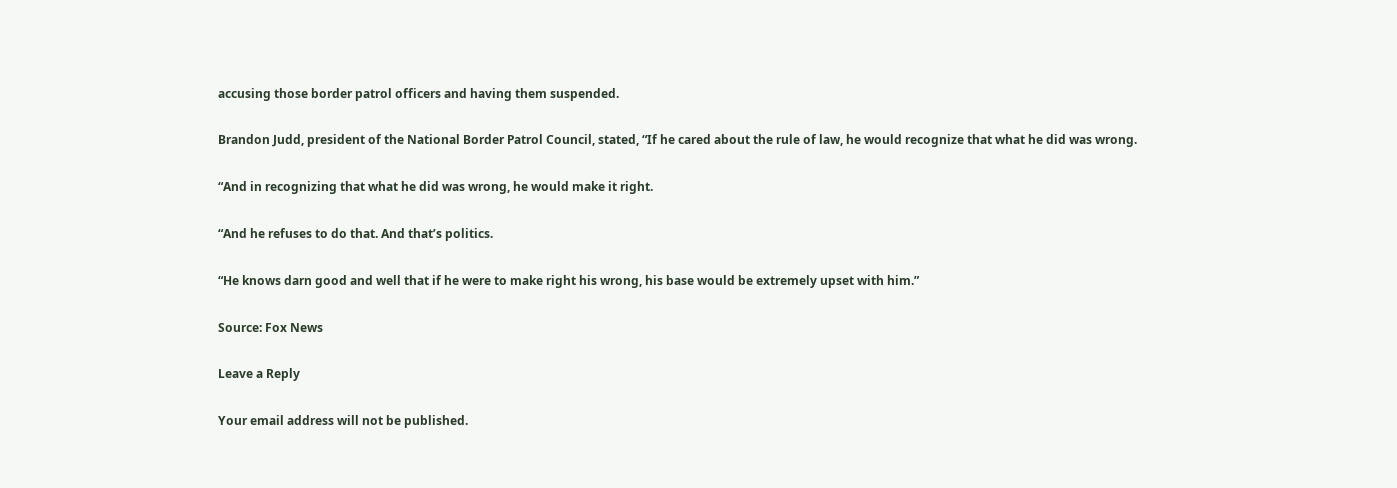accusing those border patrol officers and having them suspended.

Brandon Judd, president of the National Border Patrol Council, stated, “If he cared about the rule of law, he would recognize that what he did was wrong.

“And in recognizing that what he did was wrong, he would make it right.

“And he refuses to do that. And that’s politics.

“He knows darn good and well that if he were to make right his wrong, his base would be extremely upset with him.”

Source: Fox News

Leave a Reply

Your email address will not be published.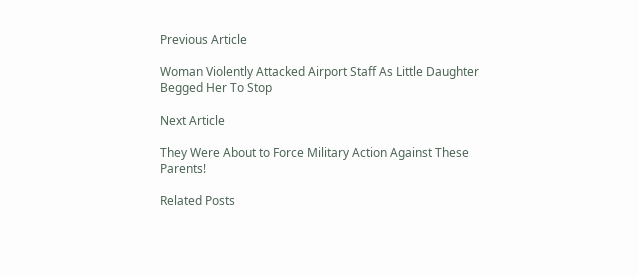Previous Article

Woman Violently Attacked Airport Staff As Little Daughter Begged Her To Stop

Next Article

They Were About to Force Military Action Against These Parents!

Related Posts